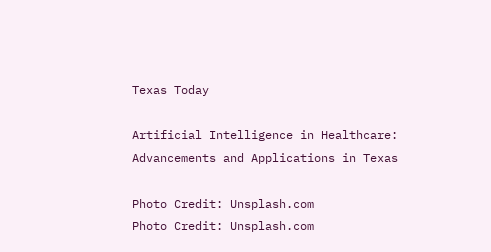Texas Today

Artificial Intelligence in Healthcare: Advancements and Applications in Texas

Photo Credit: Unsplash.com
Photo Credit: Unsplash.com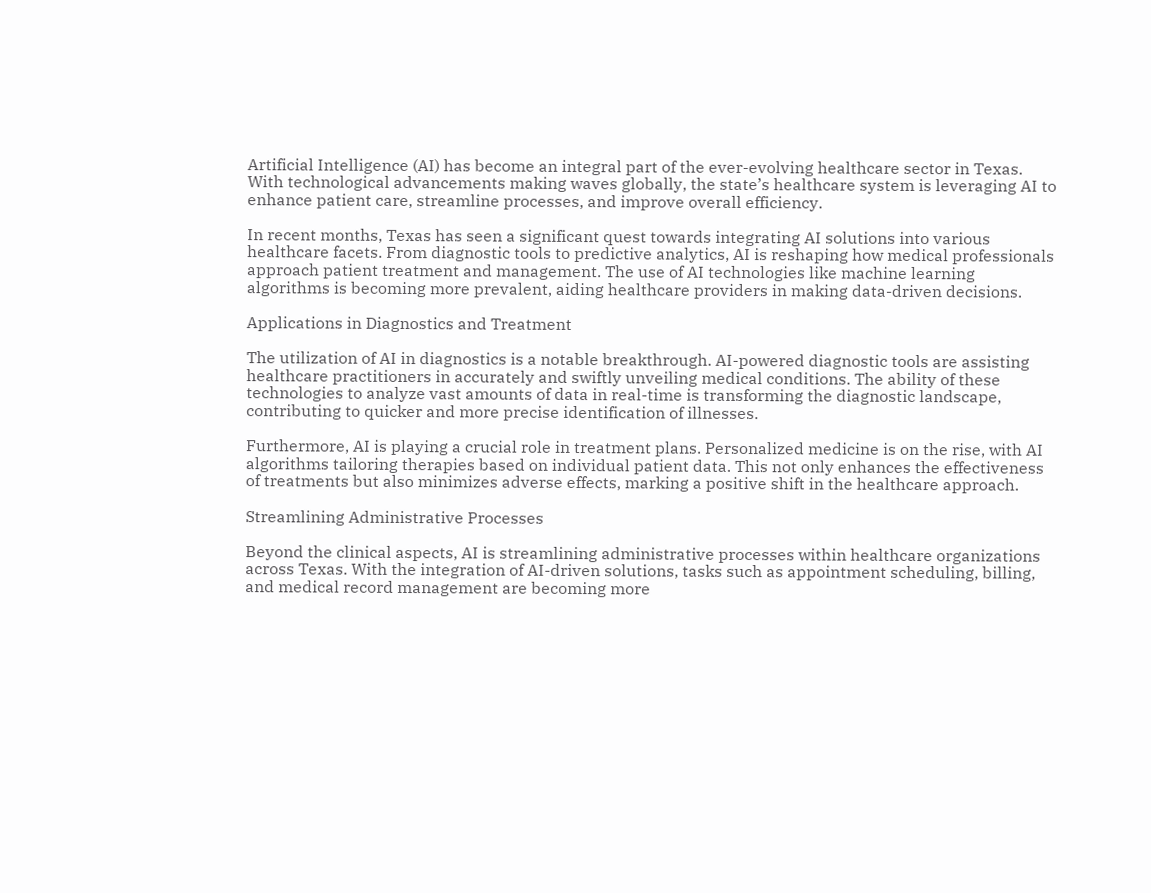Artificial Intelligence (AI) has become an integral part of the ever-evolving healthcare sector in Texas. With technological advancements making waves globally, the state’s healthcare system is leveraging AI to enhance patient care, streamline processes, and improve overall efficiency.

In recent months, Texas has seen a significant quest towards integrating AI solutions into various healthcare facets. From diagnostic tools to predictive analytics, AI is reshaping how medical professionals approach patient treatment and management. The use of AI technologies like machine learning algorithms is becoming more prevalent, aiding healthcare providers in making data-driven decisions.

Applications in Diagnostics and Treatment

The utilization of AI in diagnostics is a notable breakthrough. AI-powered diagnostic tools are assisting healthcare practitioners in accurately and swiftly unveiling medical conditions. The ability of these technologies to analyze vast amounts of data in real-time is transforming the diagnostic landscape, contributing to quicker and more precise identification of illnesses.

Furthermore, AI is playing a crucial role in treatment plans. Personalized medicine is on the rise, with AI algorithms tailoring therapies based on individual patient data. This not only enhances the effectiveness of treatments but also minimizes adverse effects, marking a positive shift in the healthcare approach.

Streamlining Administrative Processes

Beyond the clinical aspects, AI is streamlining administrative processes within healthcare organizations across Texas. With the integration of AI-driven solutions, tasks such as appointment scheduling, billing, and medical record management are becoming more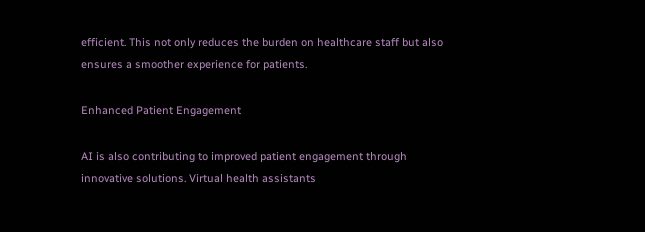efficient. This not only reduces the burden on healthcare staff but also ensures a smoother experience for patients.

Enhanced Patient Engagement

AI is also contributing to improved patient engagement through innovative solutions. Virtual health assistants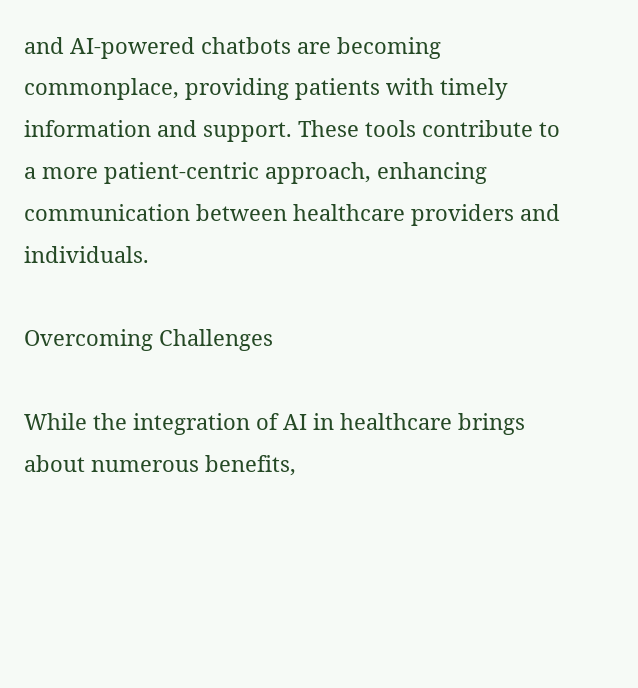and AI-powered chatbots are becoming commonplace, providing patients with timely information and support. These tools contribute to a more patient-centric approach, enhancing communication between healthcare providers and individuals.

Overcoming Challenges

While the integration of AI in healthcare brings about numerous benefits,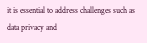it is essential to address challenges such as data privacy and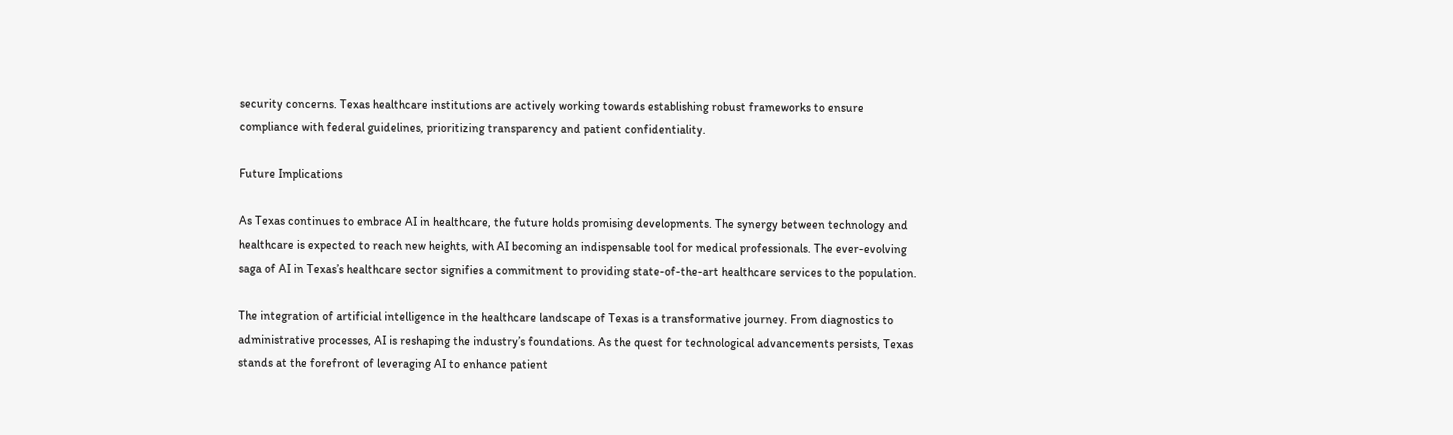security concerns. Texas healthcare institutions are actively working towards establishing robust frameworks to ensure compliance with federal guidelines, prioritizing transparency and patient confidentiality.

Future Implications

As Texas continues to embrace AI in healthcare, the future holds promising developments. The synergy between technology and healthcare is expected to reach new heights, with AI becoming an indispensable tool for medical professionals. The ever-evolving saga of AI in Texas’s healthcare sector signifies a commitment to providing state-of-the-art healthcare services to the population.

The integration of artificial intelligence in the healthcare landscape of Texas is a transformative journey. From diagnostics to administrative processes, AI is reshaping the industry’s foundations. As the quest for technological advancements persists, Texas stands at the forefront of leveraging AI to enhance patient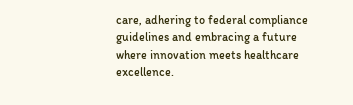care, adhering to federal compliance guidelines and embracing a future where innovation meets healthcare excellence.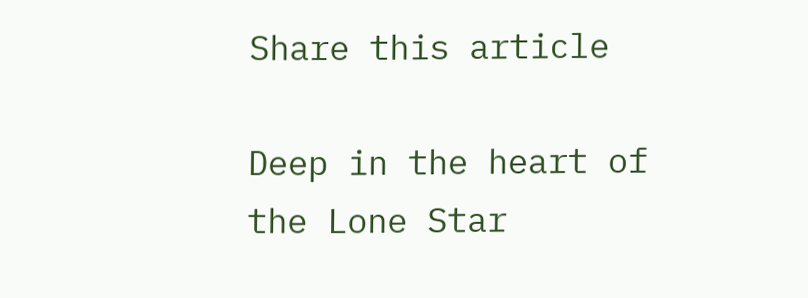Share this article

Deep in the heart of the Lone Star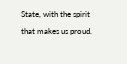State, with the spirit that makes us proud.